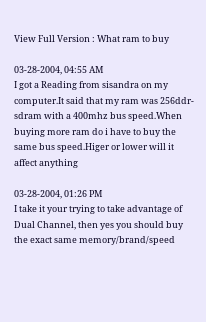View Full Version : What ram to buy

03-28-2004, 04:55 AM
I got a Reading from sisandra on my computer.It said that my ram was 256ddr-sdram with a 400mhz bus speed.When buying more ram do i have to buy the same bus speed.Higer or lower will it affect anything

03-28-2004, 01:26 PM
I take it your trying to take advantage of Dual Channel, then yes you should buy the exact same memory/brand/speed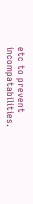etc to prevent incompatabilities.